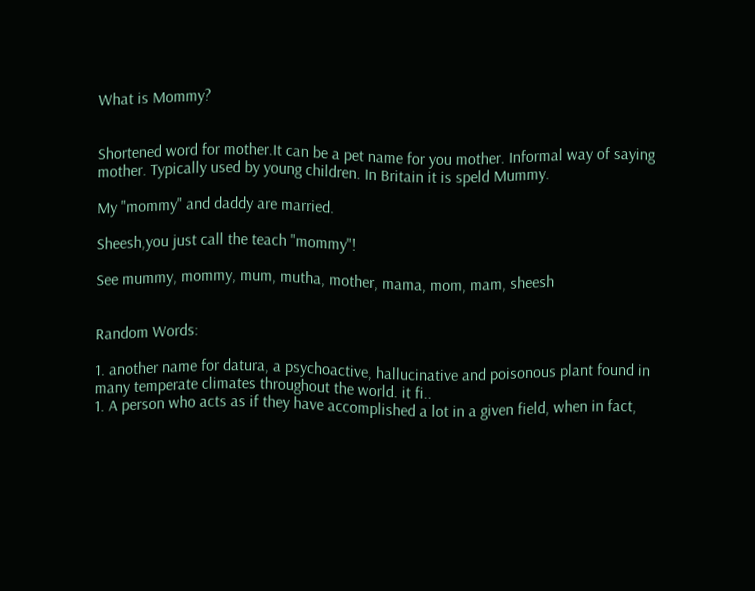What is Mommy?


Shortened word for mother.It can be a pet name for you mother. Informal way of saying mother. Typically used by young children. In Britain it is speld Mummy.

My "mommy" and daddy are married.

Sheesh,you just call the teach "mommy"!

See mummy, mommy, mum, mutha, mother, mama, mom, mam, sheesh


Random Words:

1. another name for datura, a psychoactive, hallucinative and poisonous plant found in many temperate climates throughout the world. it fi..
1. A person who acts as if they have accomplished a lot in a given field, when in fact,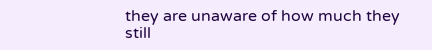they are unaware of how much they still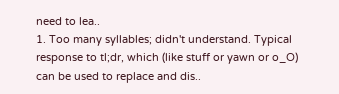need to lea..
1. Too many syllables; didn't understand. Typical response to tl;dr, which (like stuff or yawn or o_O) can be used to replace and dis..